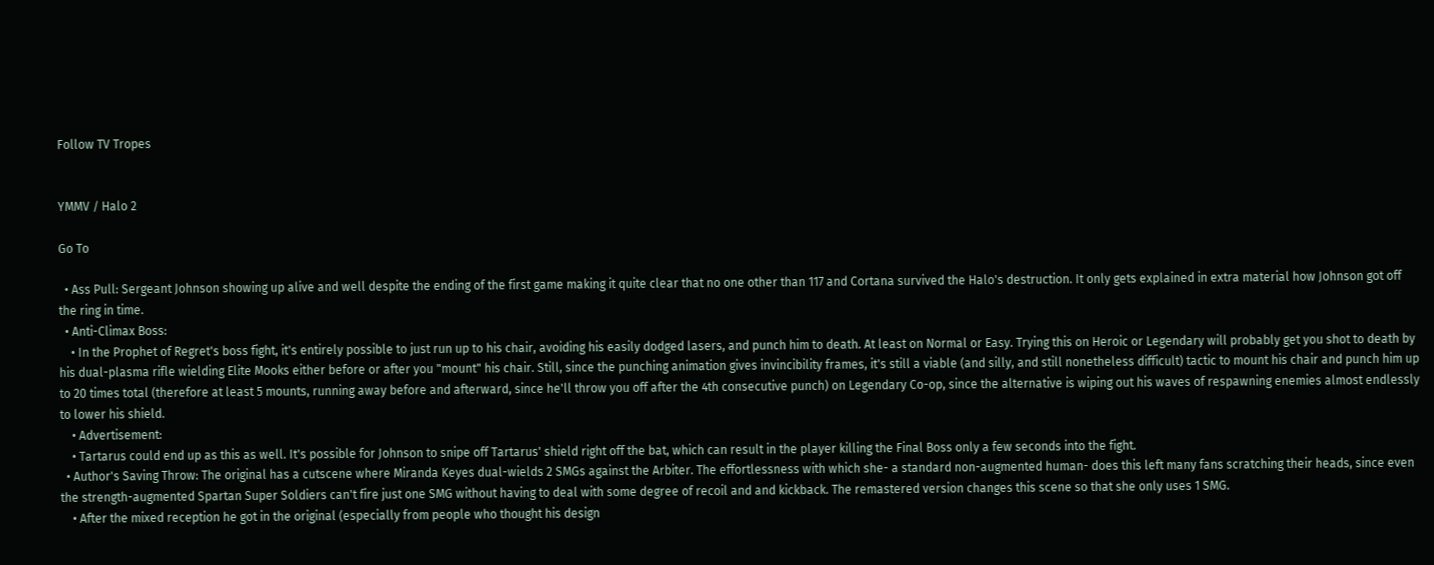Follow TV Tropes


YMMV / Halo 2

Go To

  • Ass Pull: Sergeant Johnson showing up alive and well despite the ending of the first game making it quite clear that no one other than 117 and Cortana survived the Halo's destruction. It only gets explained in extra material how Johnson got off the ring in time.
  • Anti-Climax Boss:
    • In the Prophet of Regret's boss fight, it's entirely possible to just run up to his chair, avoiding his easily dodged lasers, and punch him to death. At least on Normal or Easy. Trying this on Heroic or Legendary will probably get you shot to death by his dual-plasma rifle wielding Elite Mooks either before or after you "mount" his chair. Still, since the punching animation gives invincibility frames, it's still a viable (and silly, and still nonetheless difficult) tactic to mount his chair and punch him up to 20 times total (therefore at least 5 mounts, running away before and afterward, since he'll throw you off after the 4th consecutive punch) on Legendary Co-op, since the alternative is wiping out his waves of respawning enemies almost endlessly to lower his shield.
    • Advertisement:
    • Tartarus could end up as this as well. It's possible for Johnson to snipe off Tartarus' shield right off the bat, which can result in the player killing the Final Boss only a few seconds into the fight.
  • Author's Saving Throw: The original has a cutscene where Miranda Keyes dual-wields 2 SMGs against the Arbiter. The effortlessness with which she- a standard non-augmented human- does this left many fans scratching their heads, since even the strength-augmented Spartan Super Soldiers can't fire just one SMG without having to deal with some degree of recoil and and kickback. The remastered version changes this scene so that she only uses 1 SMG.
    • After the mixed reception he got in the original (especially from people who thought his design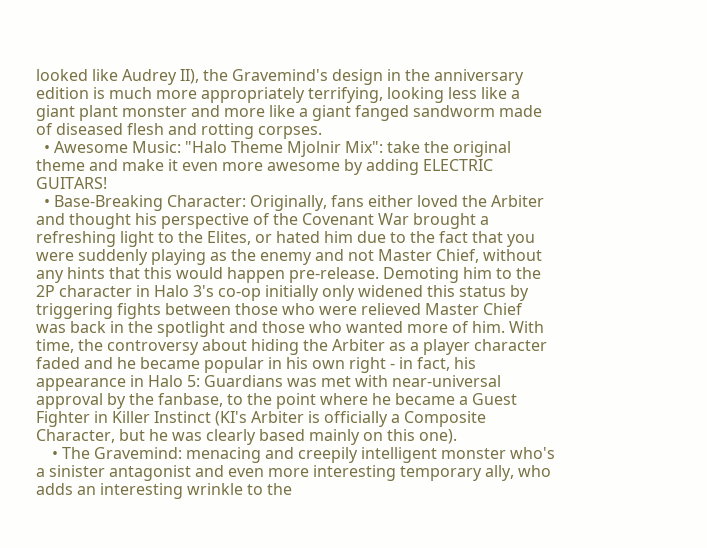looked like Audrey II), the Gravemind's design in the anniversary edition is much more appropriately terrifying, looking less like a giant plant monster and more like a giant fanged sandworm made of diseased flesh and rotting corpses.
  • Awesome Music: "Halo Theme Mjolnir Mix": take the original theme and make it even more awesome by adding ELECTRIC GUITARS!
  • Base-Breaking Character: Originally, fans either loved the Arbiter and thought his perspective of the Covenant War brought a refreshing light to the Elites, or hated him due to the fact that you were suddenly playing as the enemy and not Master Chief, without any hints that this would happen pre-release. Demoting him to the 2P character in Halo 3's co-op initially only widened this status by triggering fights between those who were relieved Master Chief was back in the spotlight and those who wanted more of him. With time, the controversy about hiding the Arbiter as a player character faded and he became popular in his own right - in fact, his appearance in Halo 5: Guardians was met with near-universal approval by the fanbase, to the point where he became a Guest Fighter in Killer Instinct (KI's Arbiter is officially a Composite Character, but he was clearly based mainly on this one).
    • The Gravemind: menacing and creepily intelligent monster who's a sinister antagonist and even more interesting temporary ally, who adds an interesting wrinkle to the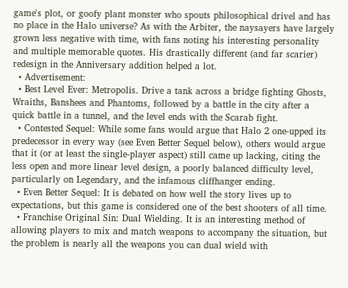game's plot, or goofy plant monster who spouts philosophical drivel and has no place in the Halo universe? As with the Arbiter, the naysayers have largely grown less negative with time, with fans noting his interesting personality and multiple memorable quotes. His drastically different (and far scarier) redesign in the Anniversary addition helped a lot.
  • Advertisement:
  • Best Level Ever: Metropolis. Drive a tank across a bridge fighting Ghosts, Wraiths, Banshees and Phantoms, followed by a battle in the city after a quick battle in a tunnel, and the level ends with the Scarab fight.
  • Contested Sequel: While some fans would argue that Halo 2 one-upped its predecessor in every way (see Even Better Sequel below), others would argue that it (or at least the single-player aspect) still came up lacking, citing the less open and more linear level design, a poorly balanced difficulty level, particularly on Legendary, and the infamous cliffhanger ending.
  • Even Better Sequel: It is debated on how well the story lives up to expectations, but this game is considered one of the best shooters of all time.
  • Franchise Original Sin: Dual Wielding. It is an interesting method of allowing players to mix and match weapons to accompany the situation, but the problem is nearly all the weapons you can dual wield with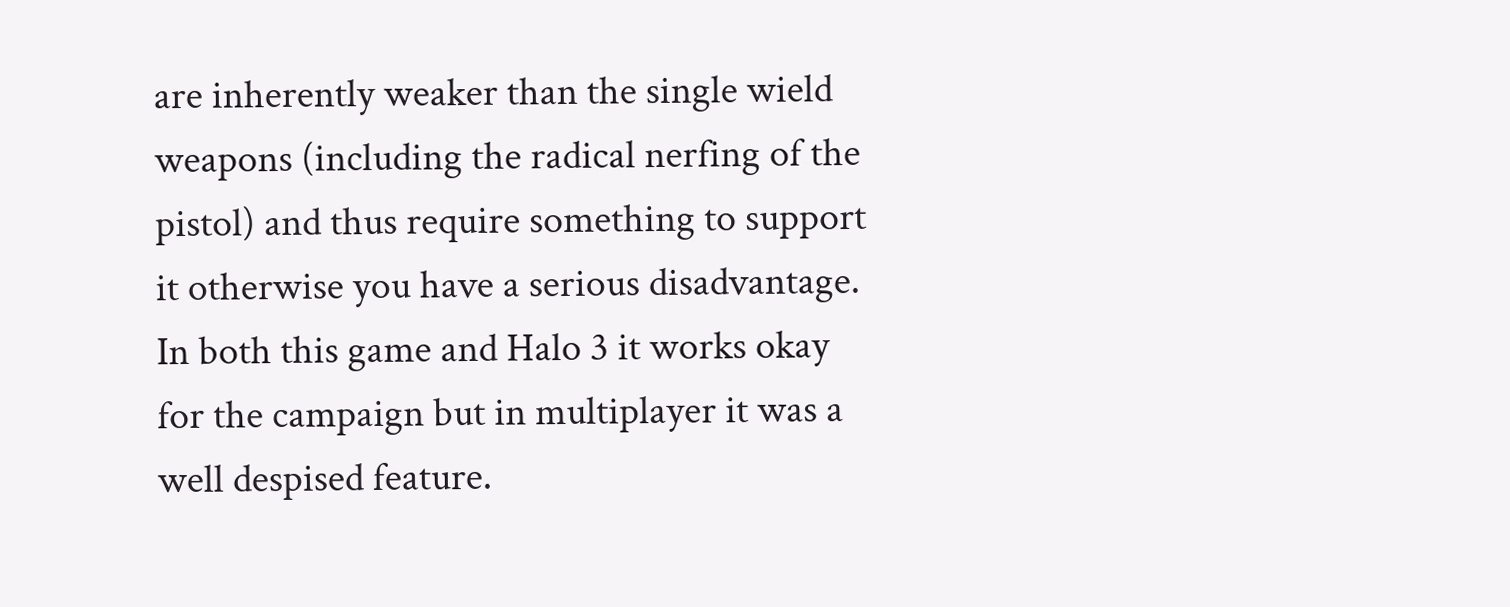are inherently weaker than the single wield weapons (including the radical nerfing of the pistol) and thus require something to support it otherwise you have a serious disadvantage. In both this game and Halo 3 it works okay for the campaign but in multiplayer it was a well despised feature.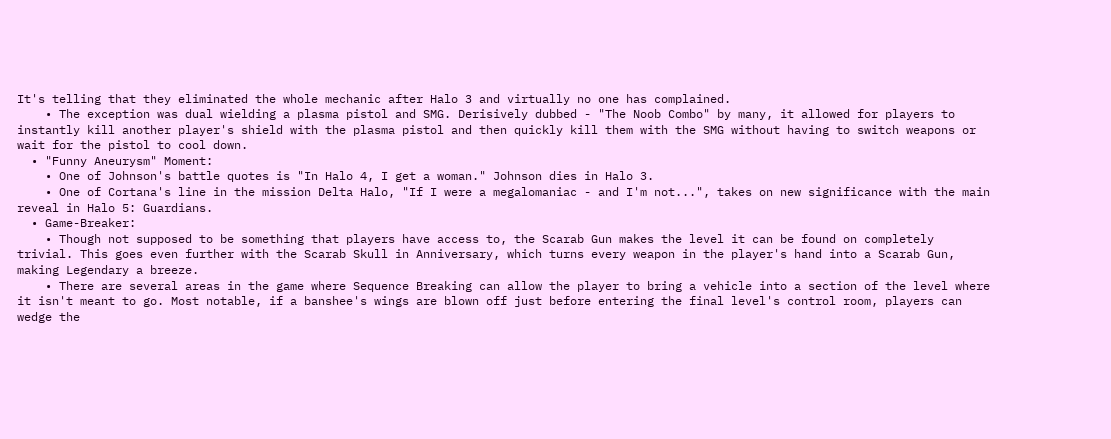It's telling that they eliminated the whole mechanic after Halo 3 and virtually no one has complained.
    • The exception was dual wielding a plasma pistol and SMG. Derisively dubbed - "The Noob Combo" by many, it allowed for players to instantly kill another player's shield with the plasma pistol and then quickly kill them with the SMG without having to switch weapons or wait for the pistol to cool down.
  • "Funny Aneurysm" Moment:
    • One of Johnson's battle quotes is "In Halo 4, I get a woman." Johnson dies in Halo 3.
    • One of Cortana's line in the mission Delta Halo, "If I were a megalomaniac - and I'm not...", takes on new significance with the main reveal in Halo 5: Guardians.
  • Game-Breaker:
    • Though not supposed to be something that players have access to, the Scarab Gun makes the level it can be found on completely trivial. This goes even further with the Scarab Skull in Anniversary, which turns every weapon in the player's hand into a Scarab Gun, making Legendary a breeze.
    • There are several areas in the game where Sequence Breaking can allow the player to bring a vehicle into a section of the level where it isn't meant to go. Most notable, if a banshee's wings are blown off just before entering the final level's control room, players can wedge the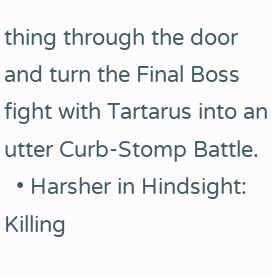thing through the door and turn the Final Boss fight with Tartarus into an utter Curb-Stomp Battle.
  • Harsher in Hindsight: Killing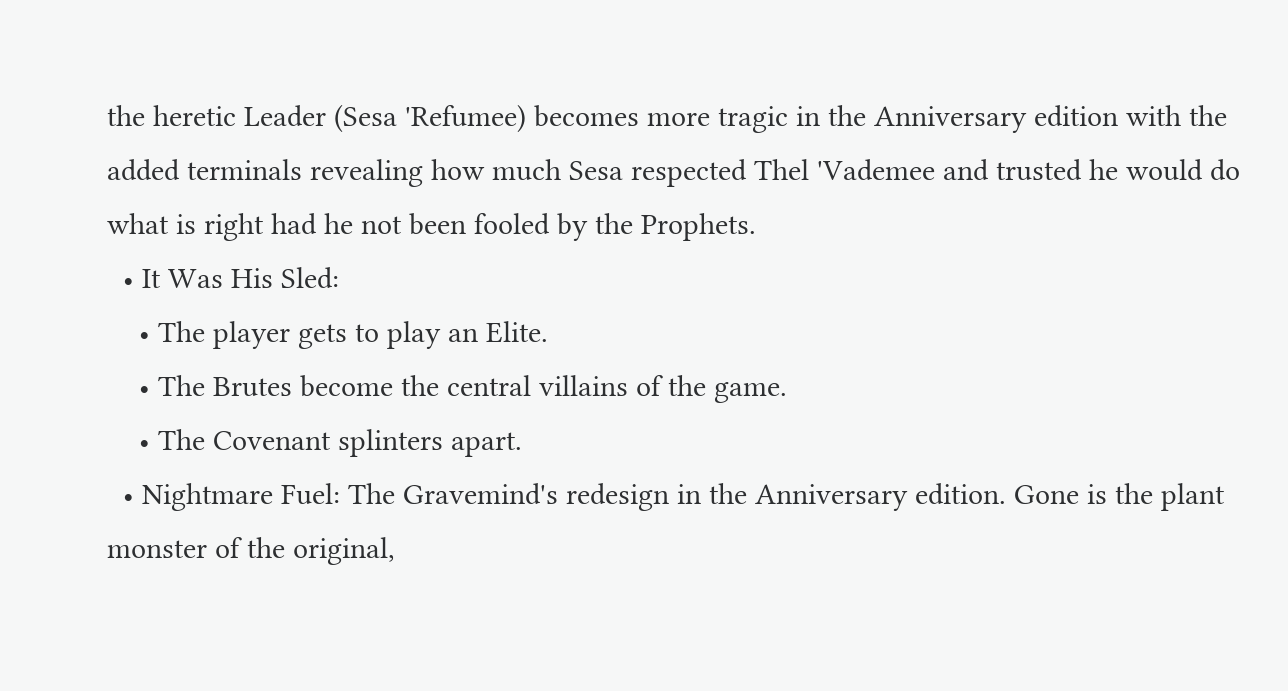the heretic Leader (Sesa 'Refumee) becomes more tragic in the Anniversary edition with the added terminals revealing how much Sesa respected Thel 'Vademee and trusted he would do what is right had he not been fooled by the Prophets.
  • It Was His Sled:
    • The player gets to play an Elite.
    • The Brutes become the central villains of the game.
    • The Covenant splinters apart.
  • Nightmare Fuel: The Gravemind's redesign in the Anniversary edition. Gone is the plant monster of the original,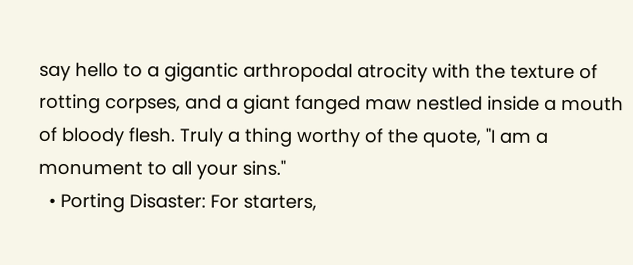say hello to a gigantic arthropodal atrocity with the texture of rotting corpses, and a giant fanged maw nestled inside a mouth of bloody flesh. Truly a thing worthy of the quote, "I am a monument to all your sins."
  • Porting Disaster: For starters,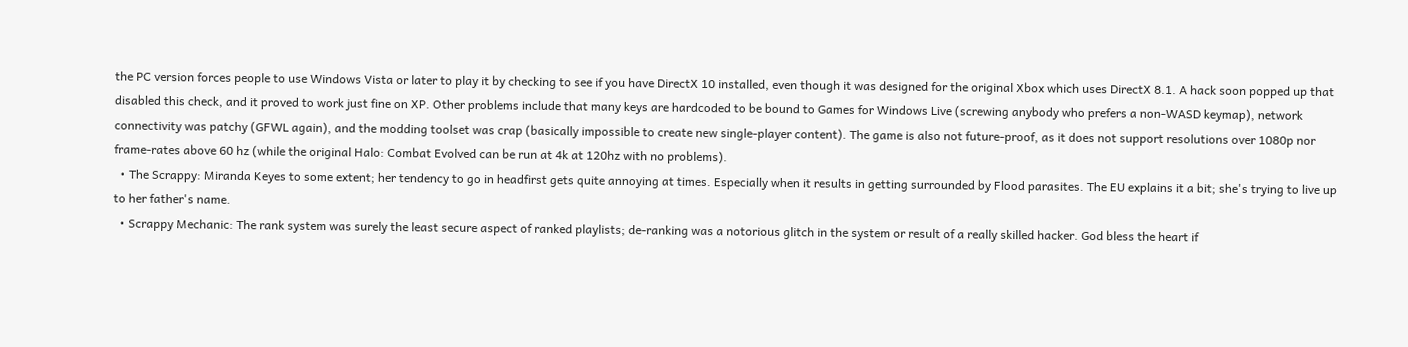the PC version forces people to use Windows Vista or later to play it by checking to see if you have DirectX 10 installed, even though it was designed for the original Xbox which uses DirectX 8.1. A hack soon popped up that disabled this check, and it proved to work just fine on XP. Other problems include that many keys are hardcoded to be bound to Games for Windows Live (screwing anybody who prefers a non-WASD keymap), network connectivity was patchy (GFWL again), and the modding toolset was crap (basically impossible to create new single-player content). The game is also not future-proof, as it does not support resolutions over 1080p nor frame-rates above 60 hz (while the original Halo: Combat Evolved can be run at 4k at 120hz with no problems).
  • The Scrappy: Miranda Keyes to some extent; her tendency to go in headfirst gets quite annoying at times. Especially when it results in getting surrounded by Flood parasites. The EU explains it a bit; she's trying to live up to her father's name.
  • Scrappy Mechanic: The rank system was surely the least secure aspect of ranked playlists; de-ranking was a notorious glitch in the system or result of a really skilled hacker. God bless the heart if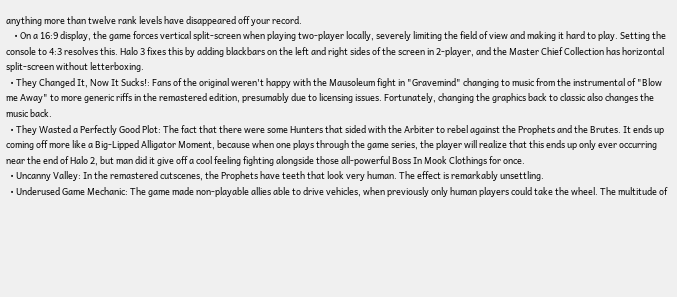anything more than twelve rank levels have disappeared off your record.
    • On a 16:9 display, the game forces vertical split-screen when playing two-player locally, severely limiting the field of view and making it hard to play. Setting the console to 4:3 resolves this. Halo 3 fixes this by adding blackbars on the left and right sides of the screen in 2-player, and the Master Chief Collection has horizontal split-screen without letterboxing.
  • They Changed It, Now It Sucks!: Fans of the original weren't happy with the Mausoleum fight in "Gravemind" changing to music from the instrumental of "Blow me Away" to more generic riffs in the remastered edition, presumably due to licensing issues. Fortunately, changing the graphics back to classic also changes the music back.
  • They Wasted a Perfectly Good Plot: The fact that there were some Hunters that sided with the Arbiter to rebel against the Prophets and the Brutes. It ends up coming off more like a Big-Lipped Alligator Moment, because when one plays through the game series, the player will realize that this ends up only ever occurring near the end of Halo 2, but man did it give off a cool feeling fighting alongside those all-powerful Boss In Mook Clothings for once.
  • Uncanny Valley: In the remastered cutscenes, the Prophets have teeth that look very human. The effect is remarkably unsettling.
  • Underused Game Mechanic: The game made non-playable allies able to drive vehicles, when previously only human players could take the wheel. The multitude of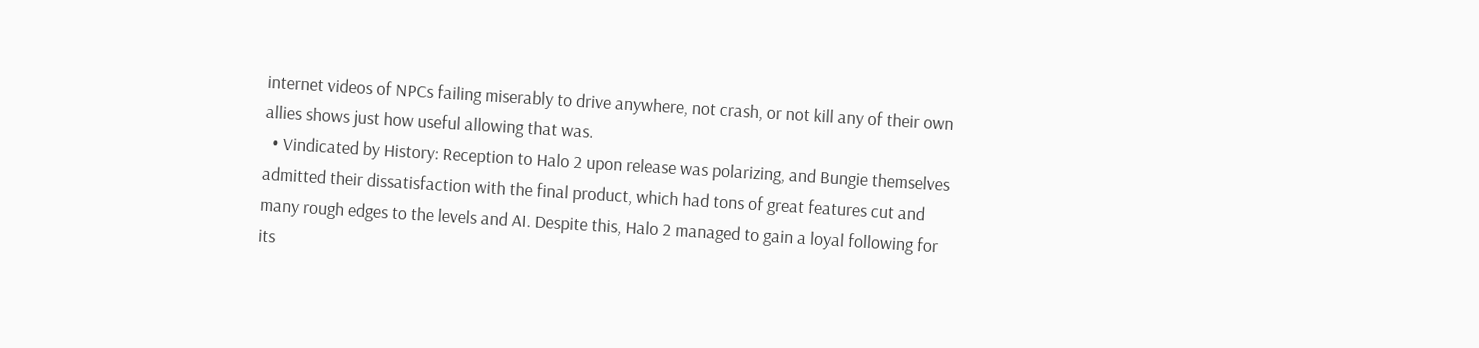internet videos of NPCs failing miserably to drive anywhere, not crash, or not kill any of their own allies shows just how useful allowing that was.
  • Vindicated by History: Reception to Halo 2 upon release was polarizing, and Bungie themselves admitted their dissatisfaction with the final product, which had tons of great features cut and many rough edges to the levels and AI. Despite this, Halo 2 managed to gain a loyal following for its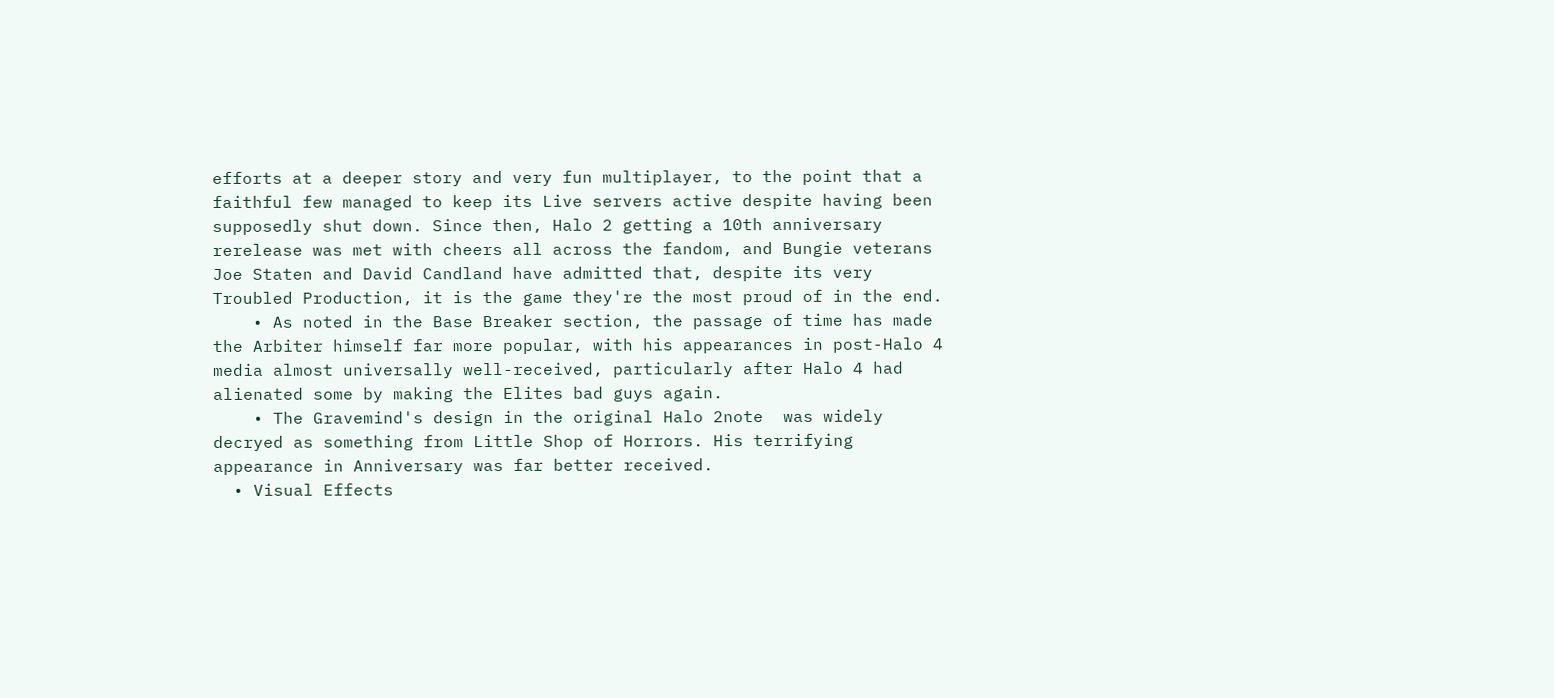efforts at a deeper story and very fun multiplayer, to the point that a faithful few managed to keep its Live servers active despite having been supposedly shut down. Since then, Halo 2 getting a 10th anniversary rerelease was met with cheers all across the fandom, and Bungie veterans Joe Staten and David Candland have admitted that, despite its very Troubled Production, it is the game they're the most proud of in the end.
    • As noted in the Base Breaker section, the passage of time has made the Arbiter himself far more popular, with his appearances in post-Halo 4 media almost universally well-received, particularly after Halo 4 had alienated some by making the Elites bad guys again.
    • The Gravemind's design in the original Halo 2note  was widely decryed as something from Little Shop of Horrors. His terrifying appearance in Anniversary was far better received.
  • Visual Effects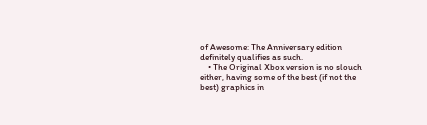of Awesome: The Anniversary edition definitely qualifies as such.
    • The Original Xbox version is no slouch either, having some of the best (if not the best) graphics in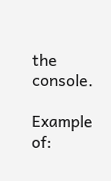the console.

Example of: